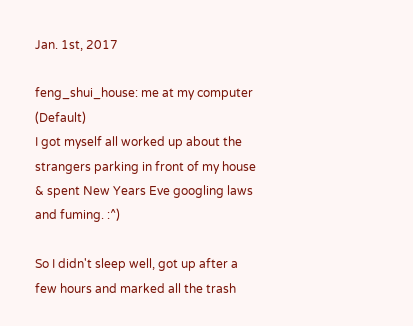Jan. 1st, 2017

feng_shui_house: me at my computer (Default)
I got myself all worked up about the strangers parking in front of my house & spent New Years Eve googling laws and fuming. :^)

So I didn't sleep well, got up after a few hours and marked all the trash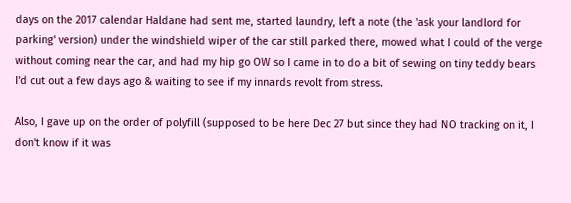days on the 2017 calendar Haldane had sent me, started laundry, left a note (the 'ask your landlord for parking' version) under the windshield wiper of the car still parked there, mowed what I could of the verge without coming near the car, and had my hip go OW so I came in to do a bit of sewing on tiny teddy bears I'd cut out a few days ago & waiting to see if my innards revolt from stress.

Also, I gave up on the order of polyfill (supposed to be here Dec 27 but since they had NO tracking on it, I don't know if it was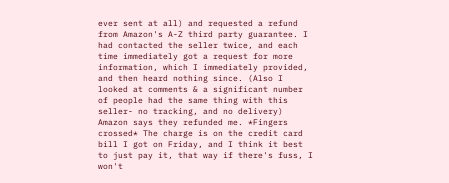ever sent at all) and requested a refund from Amazon's A-Z third party guarantee. I had contacted the seller twice, and each time immediately got a request for more information, which I immediately provided, and then heard nothing since. (Also I looked at comments & a significant number of people had the same thing with this seller- no tracking, and no delivery) Amazon says they refunded me. *Fingers crossed* The charge is on the credit card bill I got on Friday, and I think it best to just pay it, that way if there's fuss, I won't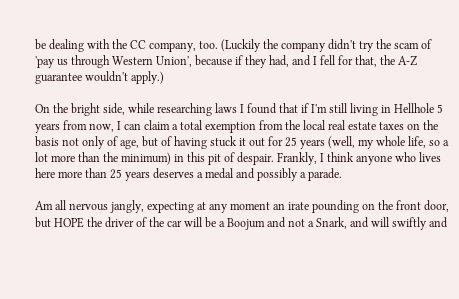be dealing with the CC company, too. (Luckily the company didn't try the scam of 'pay us through Western Union', because if they had, and I fell for that, the A-Z guarantee wouldn't apply.)

On the bright side, while researching laws I found that if I'm still living in Hellhole 5 years from now, I can claim a total exemption from the local real estate taxes on the basis not only of age, but of having stuck it out for 25 years (well, my whole life, so a lot more than the minimum) in this pit of despair. Frankly, I think anyone who lives here more than 25 years deserves a medal and possibly a parade.

Am all nervous jangly, expecting at any moment an irate pounding on the front door, but HOPE the driver of the car will be a Boojum and not a Snark, and will swiftly and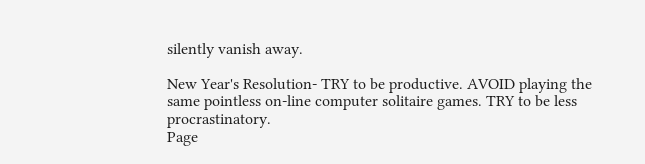silently vanish away.

New Year's Resolution- TRY to be productive. AVOID playing the same pointless on-line computer solitaire games. TRY to be less procrastinatory.
Page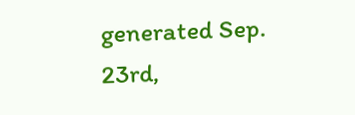generated Sep. 23rd,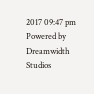2017 09:47 pm
Powered by Dreamwidth Studios